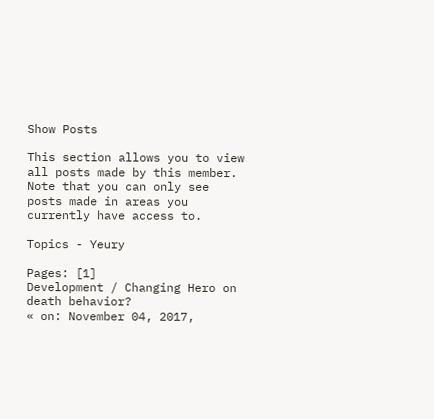Show Posts

This section allows you to view all posts made by this member. Note that you can only see posts made in areas you currently have access to.

Topics - Yeury

Pages: [1]
Development / Changing Hero on death behavior?
« on: November 04, 2017,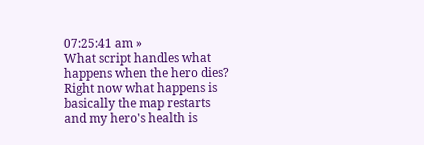07:25:41 am »
What script handles what happens when the hero dies? Right now what happens is basically the map restarts and my hero's health is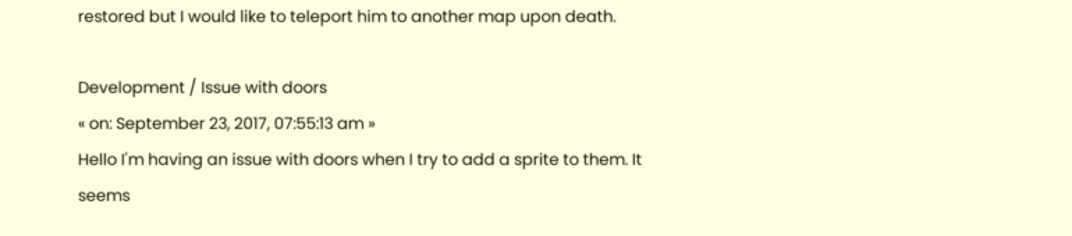restored but I would like to teleport him to another map upon death.

Development / Issue with doors
« on: September 23, 2017, 07:55:13 am »
Hello I'm having an issue with doors when I try to add a sprite to them. It seems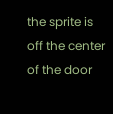the sprite is off the center of the door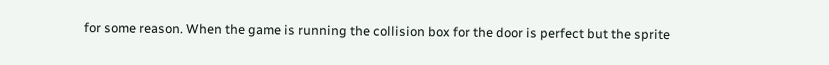for some reason. When the game is running the collision box for the door is perfect but the sprite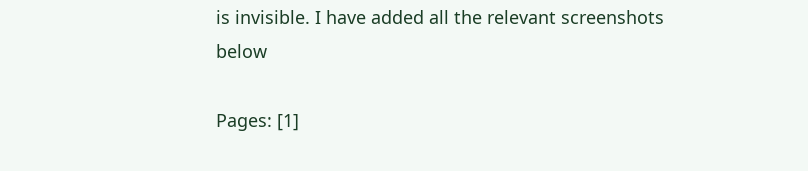is invisible. I have added all the relevant screenshots below

Pages: [1]